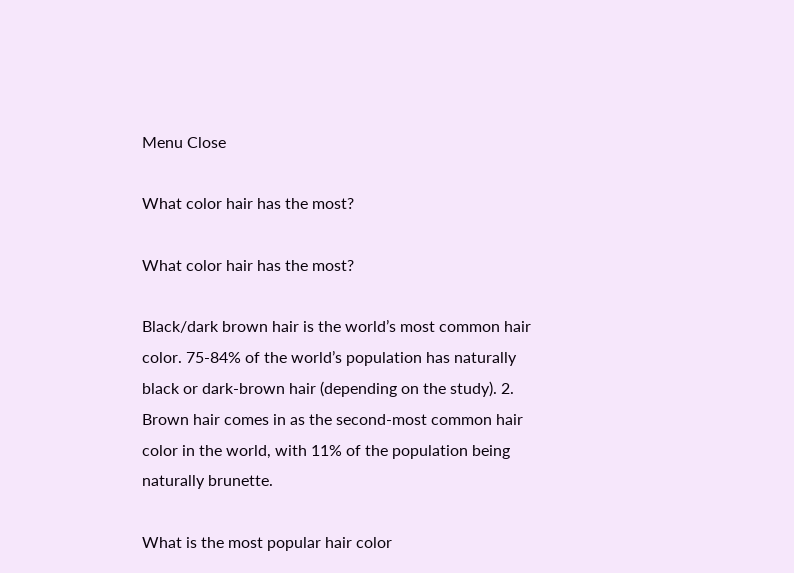Menu Close

What color hair has the most?

What color hair has the most?

Black/dark brown hair is the world’s most common hair color. 75-84% of the world’s population has naturally black or dark-brown hair (depending on the study). 2. Brown hair comes in as the second-most common hair color in the world, with 11% of the population being naturally brunette.

What is the most popular hair color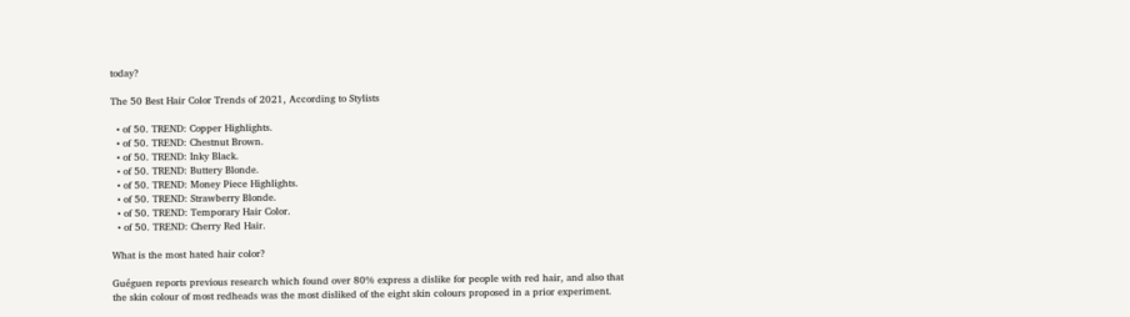today?

The 50 Best Hair Color Trends of 2021, According to Stylists

  • of 50. TREND: Copper Highlights.
  • of 50. TREND: Chestnut Brown.
  • of 50. TREND: Inky Black.
  • of 50. TREND: Buttery Blonde.
  • of 50. TREND: Money Piece Highlights.
  • of 50. TREND: Strawberry Blonde.
  • of 50. TREND: Temporary Hair Color.
  • of 50. TREND: Cherry Red Hair.

What is the most hated hair color?

Guéguen reports previous research which found over 80% express a dislike for people with red hair, and also that the skin colour of most redheads was the most disliked of the eight skin colours proposed in a prior experiment.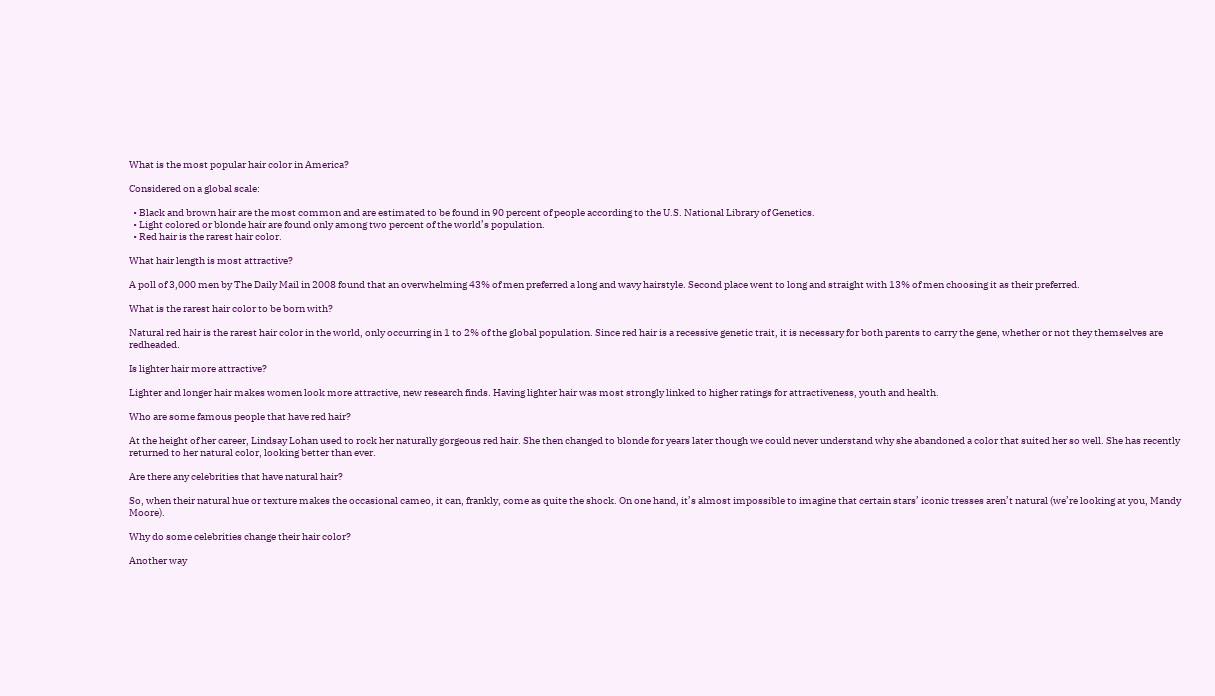What is the most popular hair color in America?

Considered on a global scale:

  • Black and brown hair are the most common and are estimated to be found in 90 percent of people according to the U.S. National Library of Genetics.
  • Light colored or blonde hair are found only among two percent of the world’s population.
  • Red hair is the rarest hair color.

What hair length is most attractive?

A poll of 3,000 men by The Daily Mail in 2008 found that an overwhelming 43% of men preferred a long and wavy hairstyle. Second place went to long and straight with 13% of men choosing it as their preferred.

What is the rarest hair color to be born with?

Natural red hair is the rarest hair color in the world, only occurring in 1 to 2% of the global population. Since red hair is a recessive genetic trait, it is necessary for both parents to carry the gene, whether or not they themselves are redheaded.

Is lighter hair more attractive?

Lighter and longer hair makes women look more attractive, new research finds. Having lighter hair was most strongly linked to higher ratings for attractiveness, youth and health.

Who are some famous people that have red hair?

At the height of her career, Lindsay Lohan used to rock her naturally gorgeous red hair. She then changed to blonde for years later though we could never understand why she abandoned a color that suited her so well. She has recently returned to her natural color, looking better than ever.

Are there any celebrities that have natural hair?

So, when their natural hue or texture makes the occasional cameo, it can, frankly, come as quite the shock. On one hand, it’s almost impossible to imagine that certain stars’ iconic tresses aren’t natural (we’re looking at you, Mandy Moore).

Why do some celebrities change their hair color?

Another way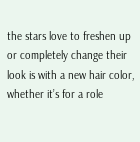the stars love to freshen up or completely change their look is with a new hair color, whether it’s for a role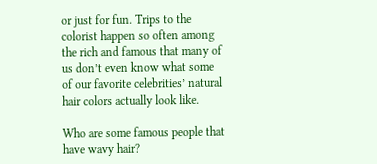or just for fun. Trips to the colorist happen so often among the rich and famous that many of us don’t even know what some of our favorite celebrities’ natural hair colors actually look like.

Who are some famous people that have wavy hair?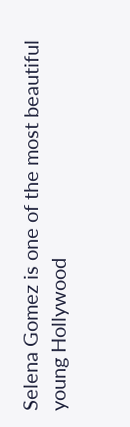Selena Gomez is one of the most beautiful young Hollywood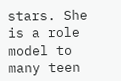stars. She is a role model to many teen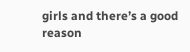girls and there’s a good reason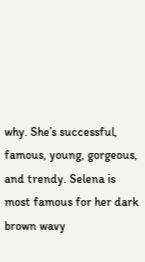why. She’s successful, famous, young, gorgeous, and trendy. Selena is most famous for her dark brown wavy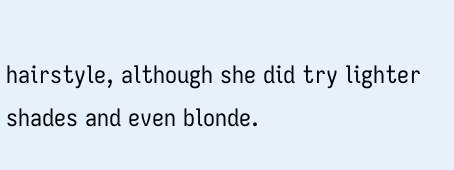hairstyle, although she did try lighter shades and even blonde.